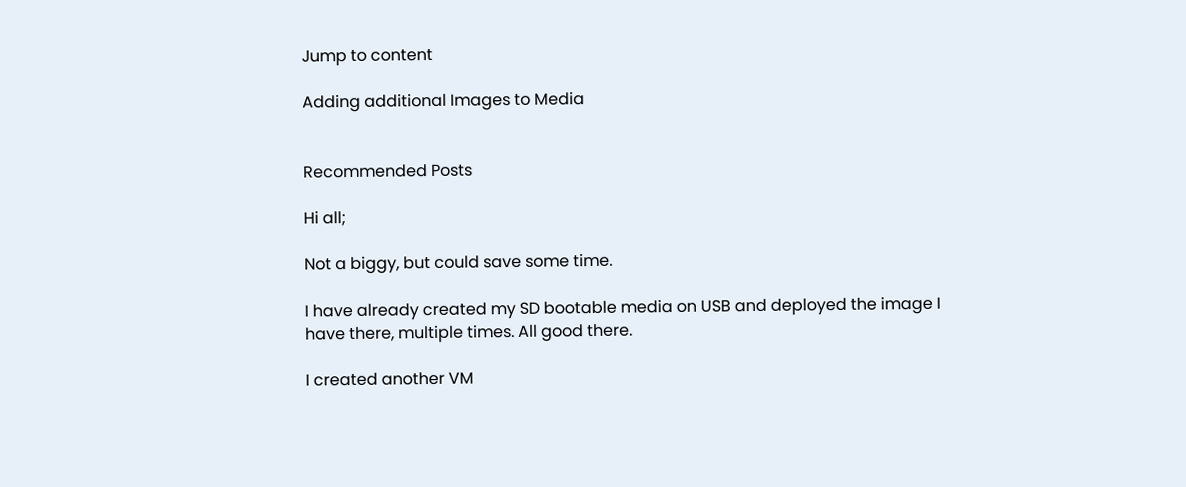Jump to content

Adding additional Images to Media


Recommended Posts

Hi all;

Not a biggy, but could save some time.

I have already created my SD bootable media on USB and deployed the image I have there, multiple times. All good there.

I created another VM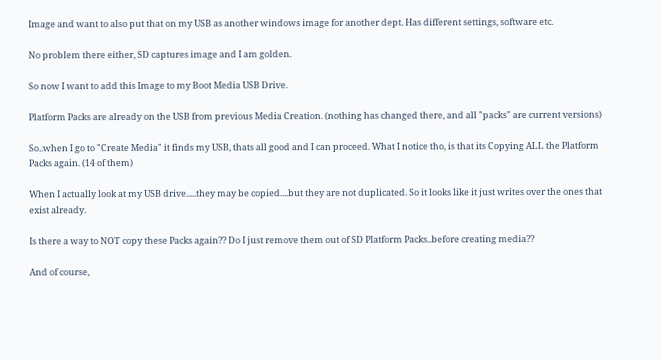Image and want to also put that on my USB as another windows image for another dept. Has different settings, software etc.

No problem there either, SD captures image and I am golden.

So now I want to add this Image to my Boot Media USB Drive.

Platform Packs are already on the USB from previous Media Creation. (nothing has changed there, and all "packs" are current versions)

So..when I go to "Create Media" it finds my USB, thats all good and I can proceed. What I notice tho, is that its Copying ALL the Platform Packs again. (14 of them)

When I actually look at my USB drive.....they may be copied....but they are not duplicated. So it looks like it just writes over the ones that exist already.

Is there a way to NOT copy these Packs again?? Do I just remove them out of SD Platform Packs..before creating media??

And of course,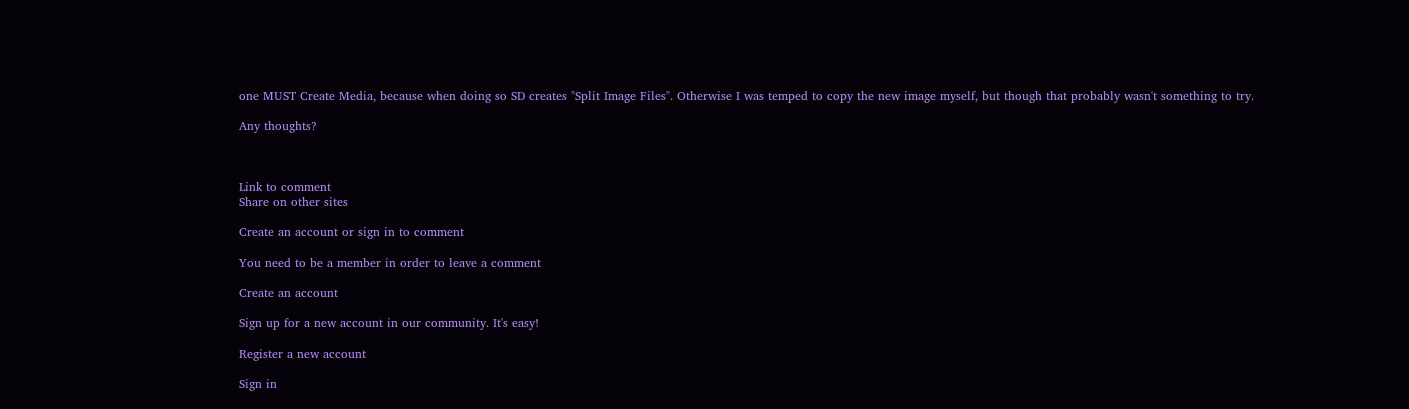one MUST Create Media, because when doing so SD creates "Split Image Files". Otherwise I was temped to copy the new image myself, but though that probably wasn't something to try.

Any thoughts?



Link to comment
Share on other sites

Create an account or sign in to comment

You need to be a member in order to leave a comment

Create an account

Sign up for a new account in our community. It's easy!

Register a new account

Sign in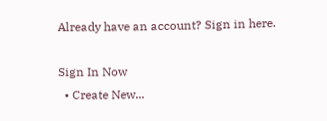Already have an account? Sign in here.

Sign In Now
  • Create New...